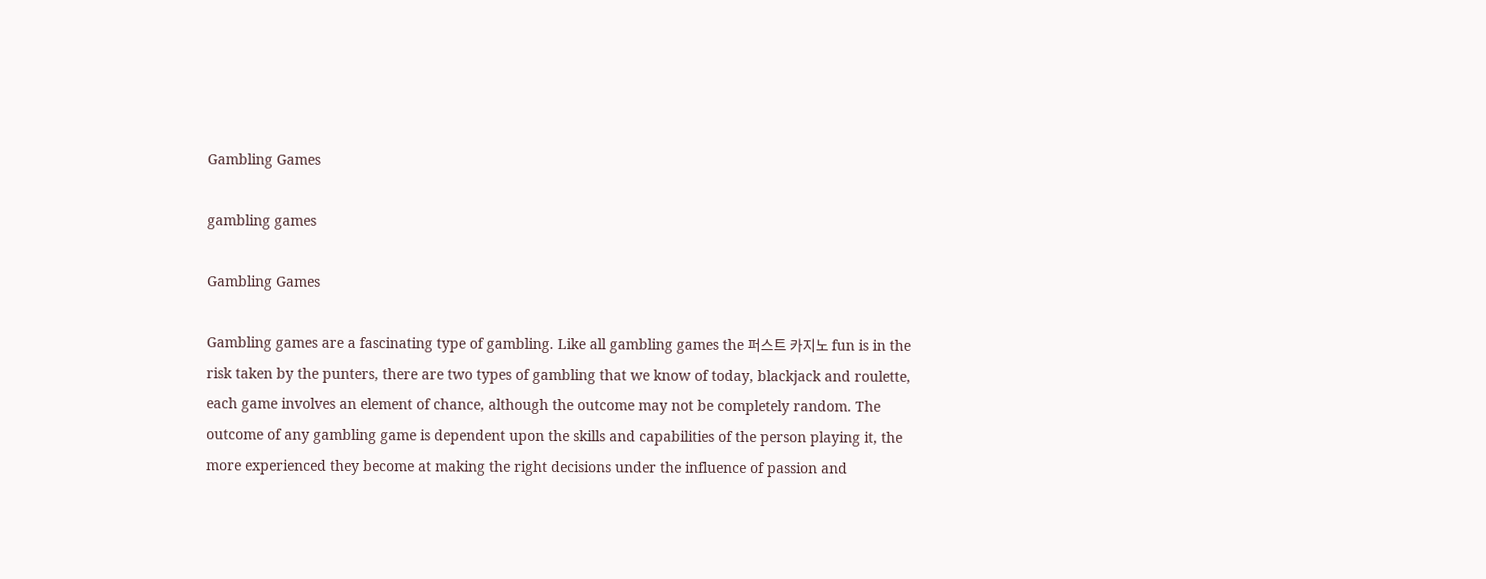Gambling Games

gambling games

Gambling Games

Gambling games are a fascinating type of gambling. Like all gambling games the 퍼스트 카지노 fun is in the risk taken by the punters, there are two types of gambling that we know of today, blackjack and roulette, each game involves an element of chance, although the outcome may not be completely random. The outcome of any gambling game is dependent upon the skills and capabilities of the person playing it, the more experienced they become at making the right decisions under the influence of passion and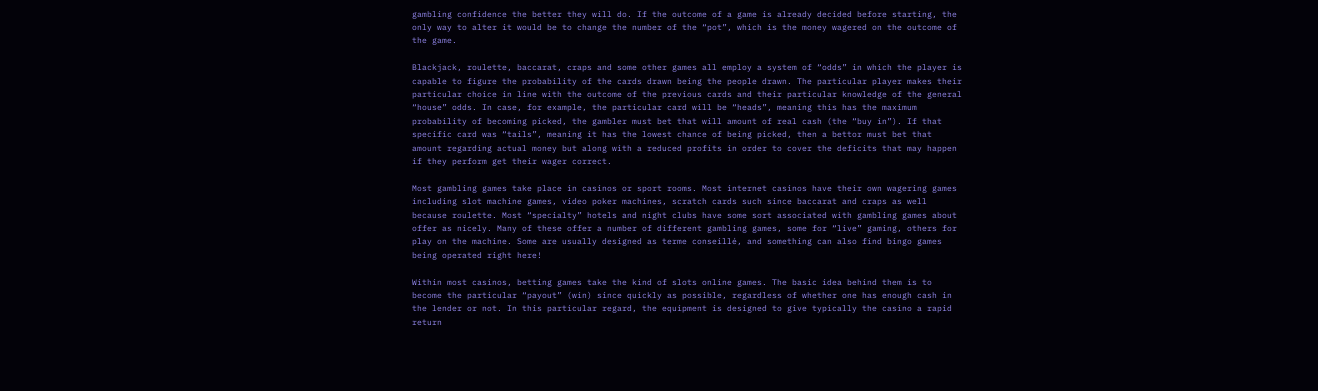gambling confidence the better they will do. If the outcome of a game is already decided before starting, the only way to alter it would be to change the number of the “pot”, which is the money wagered on the outcome of the game.

Blackjack, roulette, baccarat, craps and some other games all employ a system of “odds” in which the player is capable to figure the probability of the cards drawn being the people drawn. The particular player makes their particular choice in line with the outcome of the previous cards and their particular knowledge of the general “house” odds. In case, for example, the particular card will be “heads”, meaning this has the maximum probability of becoming picked, the gambler must bet that will amount of real cash (the “buy in”). If that specific card was “tails”, meaning it has the lowest chance of being picked, then a bettor must bet that amount regarding actual money but along with a reduced profits in order to cover the deficits that may happen if they perform get their wager correct.

Most gambling games take place in casinos or sport rooms. Most internet casinos have their own wagering games including slot machine games, video poker machines, scratch cards such since baccarat and craps as well because roulette. Most “specialty” hotels and night clubs have some sort associated with gambling games about offer as nicely. Many of these offer a number of different gambling games, some for “live” gaming, others for play on the machine. Some are usually designed as terme conseillé, and something can also find bingo games being operated right here!

Within most casinos, betting games take the kind of slots online games. The basic idea behind them is to become the particular “payout” (win) since quickly as possible, regardless of whether one has enough cash in the lender or not. In this particular regard, the equipment is designed to give typically the casino a rapid return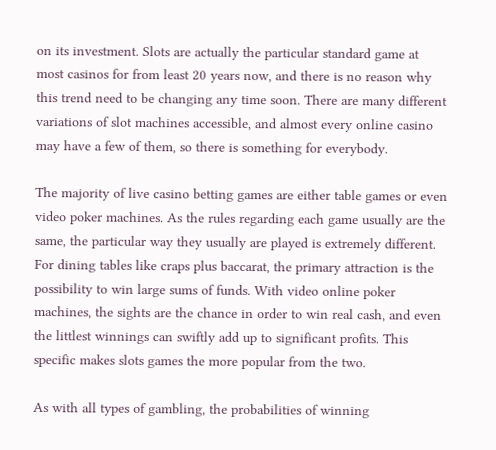on its investment. Slots are actually the particular standard game at most casinos for from least 20 years now, and there is no reason why this trend need to be changing any time soon. There are many different variations of slot machines accessible, and almost every online casino may have a few of them, so there is something for everybody.

The majority of live casino betting games are either table games or even video poker machines. As the rules regarding each game usually are the same, the particular way they usually are played is extremely different. For dining tables like craps plus baccarat, the primary attraction is the possibility to win large sums of funds. With video online poker machines, the sights are the chance in order to win real cash, and even the littlest winnings can swiftly add up to significant profits. This specific makes slots games the more popular from the two.

As with all types of gambling, the probabilities of winning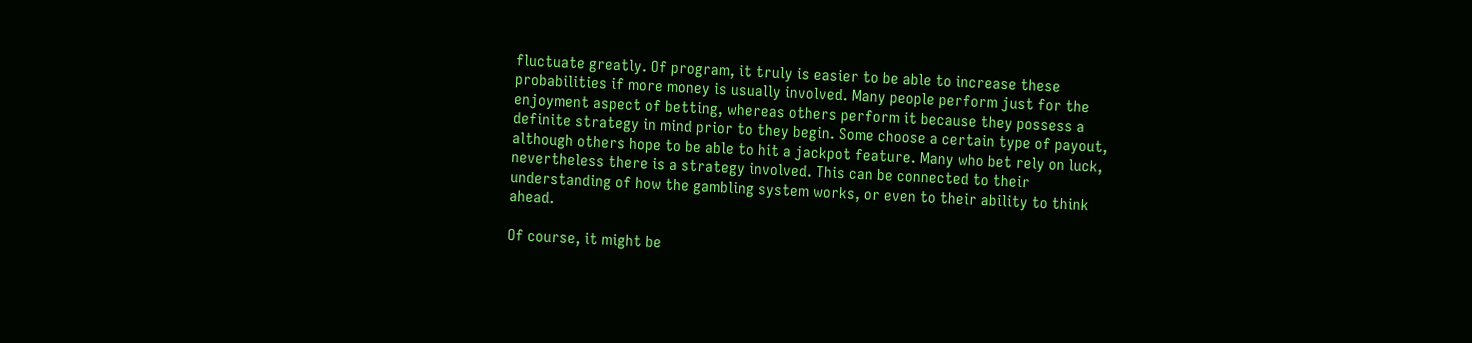fluctuate greatly. Of program, it truly is easier to be able to increase these probabilities if more money is usually involved. Many people perform just for the enjoyment aspect of betting, whereas others perform it because they possess a definite strategy in mind prior to they begin. Some choose a certain type of payout, although others hope to be able to hit a jackpot feature. Many who bet rely on luck, nevertheless there is a strategy involved. This can be connected to their understanding of how the gambling system works, or even to their ability to think ahead.

Of course, it might be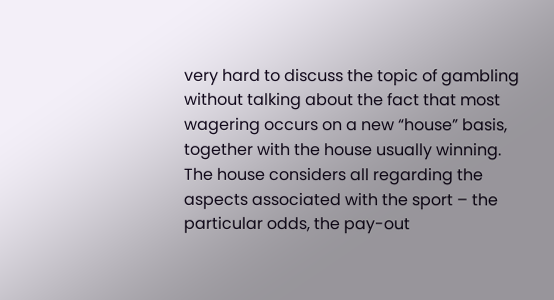very hard to discuss the topic of gambling without talking about the fact that most wagering occurs on a new “house” basis, together with the house usually winning. The house considers all regarding the aspects associated with the sport – the particular odds, the pay-out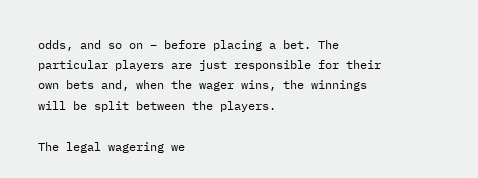odds, and so on – before placing a bet. The particular players are just responsible for their own bets and, when the wager wins, the winnings will be split between the players.

The legal wagering we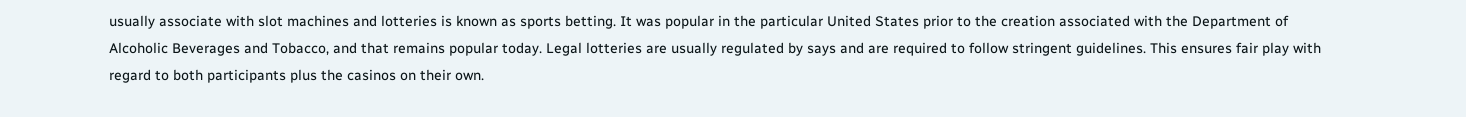usually associate with slot machines and lotteries is known as sports betting. It was popular in the particular United States prior to the creation associated with the Department of Alcoholic Beverages and Tobacco, and that remains popular today. Legal lotteries are usually regulated by says and are required to follow stringent guidelines. This ensures fair play with regard to both participants plus the casinos on their own.